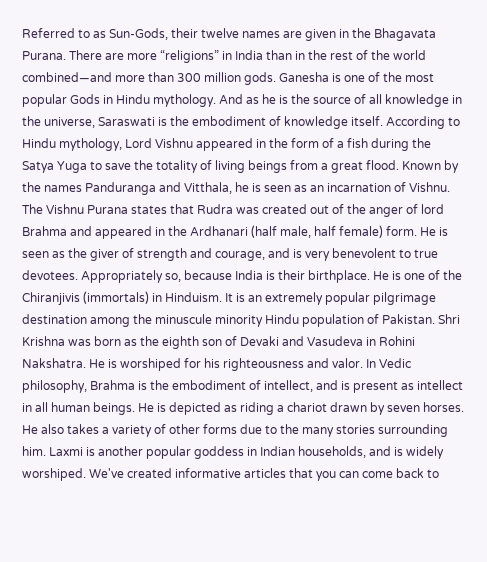Referred to as Sun-Gods, their twelve names are given in the Bhagavata Purana. There are more “religions” in India than in the rest of the world combined—and more than 300 million gods. Ganesha is one of the most popular Gods in Hindu mythology. And as he is the source of all knowledge in the universe, Saraswati is the embodiment of knowledge itself. According to Hindu mythology, Lord Vishnu appeared in the form of a fish during the Satya Yuga to save the totality of living beings from a great flood. Known by the names Panduranga and Vitthala, he is seen as an incarnation of Vishnu. The Vishnu Purana states that Rudra was created out of the anger of lord Brahma and appeared in the Ardhanari (half male, half female) form. He is seen as the giver of strength and courage, and is very benevolent to true devotees. Appropriately so, because India is their birthplace. He is one of the Chiranjivis (immortals) in Hinduism. It is an extremely popular pilgrimage destination among the minuscule minority Hindu population of Pakistan. Shri Krishna was born as the eighth son of Devaki and Vasudeva in Rohini Nakshatra. He is worshiped for his righteousness and valor. In Vedic philosophy, Brahma is the embodiment of intellect, and is present as intellect in all human beings. He is depicted as riding a chariot drawn by seven horses. He also takes a variety of other forms due to the many stories surrounding him. Laxmi is another popular goddess in Indian households, and is widely worshiped. We've created informative articles that you can come back to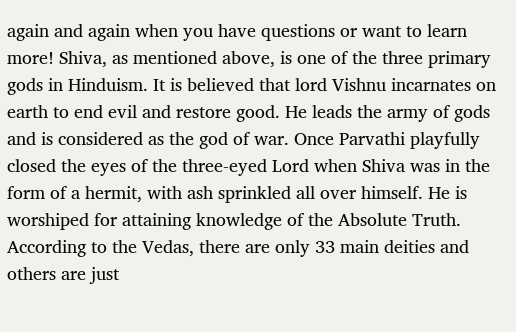again and again when you have questions or want to learn more! Shiva, as mentioned above, is one of the three primary gods in Hinduism. It is believed that lord Vishnu incarnates on earth to end evil and restore good. He leads the army of gods and is considered as the god of war. Once Parvathi playfully closed the eyes of the three-eyed Lord when Shiva was in the form of a hermit, with ash sprinkled all over himself. He is worshiped for attaining knowledge of the Absolute Truth. According to the Vedas, there are only 33 main deities and others are just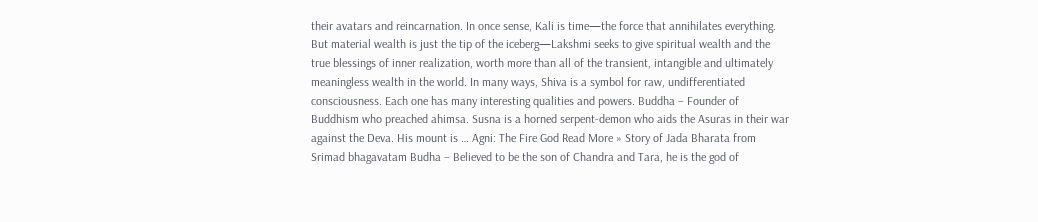their avatars and reincarnation. In once sense, Kali is time—the force that annihilates everything. But material wealth is just the tip of the iceberg—Lakshmi seeks to give spiritual wealth and the true blessings of inner realization, worth more than all of the transient, intangible and ultimately meaningless wealth in the world. In many ways, Shiva is a symbol for raw, undifferentiated consciousness. Each one has many interesting qualities and powers. Buddha – Founder of Buddhism who preached ahimsa. Susna is a horned serpent-demon who aids the Asuras in their war against the Deva. His mount is … Agni: The Fire God Read More » Story of Jada Bharata from Srimad bhagavatam Budha – Believed to be the son of Chandra and Tara, he is the god of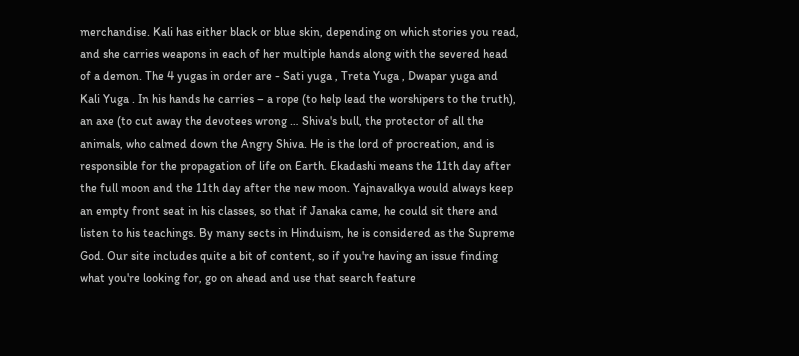merchandise. Kali has either black or blue skin, depending on which stories you read, and she carries weapons in each of her multiple hands along with the severed head of a demon. The 4 yugas in order are - Sati yuga , Treta Yuga , Dwapar yuga and Kali Yuga . In his hands he carries – a rope (to help lead the worshipers to the truth), an axe (to cut away the devotees wrong … Shiva's bull, the protector of all the animals, who calmed down the Angry Shiva. He is the lord of procreation, and is responsible for the propagation of life on Earth. Ekadashi means the 11th day after the full moon and the 11th day after the new moon. Yajnavalkya would always keep an empty front seat in his classes, so that if Janaka came, he could sit there and listen to his teachings. By many sects in Hinduism, he is considered as the Supreme God. Our site includes quite a bit of content, so if you're having an issue finding what you're looking for, go on ahead and use that search feature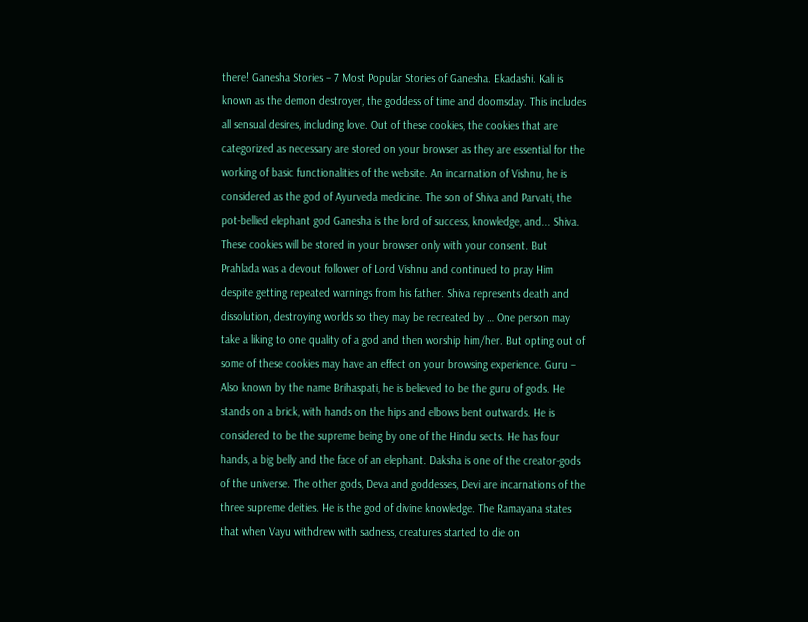there! Ganesha Stories – 7 Most Popular Stories of Ganesha. Ekadashi. Kali is known as the demon destroyer, the goddess of time and doomsday. This includes all sensual desires, including love. Out of these cookies, the cookies that are categorized as necessary are stored on your browser as they are essential for the working of basic functionalities of the website. An incarnation of Vishnu, he is considered as the god of Ayurveda medicine. The son of Shiva and Parvati, the pot-bellied elephant god Ganesha is the lord of success, knowledge, and... Shiva. These cookies will be stored in your browser only with your consent. But Prahlada was a devout follower of Lord Vishnu and continued to pray Him despite getting repeated warnings from his father. Shiva represents death and dissolution, destroying worlds so they may be recreated by … One person may take a liking to one quality of a god and then worship him/her. But opting out of some of these cookies may have an effect on your browsing experience. Guru – Also known by the name Brihaspati, he is believed to be the guru of gods. He stands on a brick, with hands on the hips and elbows bent outwards. He is considered to be the supreme being by one of the Hindu sects. He has four hands, a big belly and the face of an elephant. Daksha is one of the creator-gods of the universe. The other gods, Deva and goddesses, Devi are incarnations of the three supreme deities. He is the god of divine knowledge. The Ramayana states that when Vayu withdrew with sadness, creatures started to die on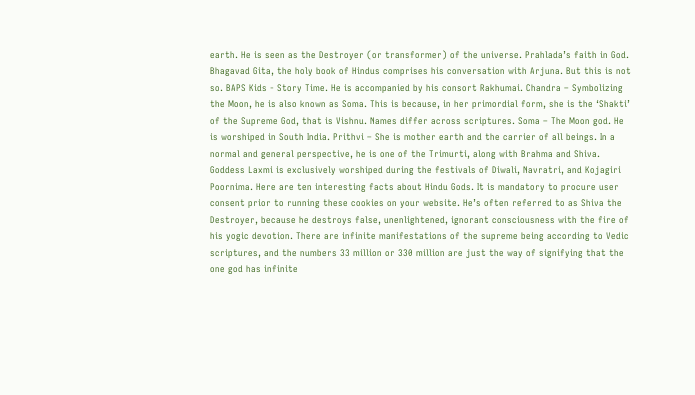earth. He is seen as the Destroyer (or transformer) of the universe. Prahlada’s faith in God. Bhagavad Gita, the holy book of Hindus comprises his conversation with Arjuna. But this is not so. BAPS Kids - Story Time. He is accompanied by his consort Rakhumai. Chandra – Symbolizing the Moon, he is also known as Soma. This is because, in her primordial form, she is the ‘Shakti’ of the Supreme God, that is Vishnu. Names differ across scriptures. Soma – The Moon god. He is worshiped in South India. Prithvi – She is mother earth and the carrier of all beings. In a normal and general perspective, he is one of the Trimurti, along with Brahma and Shiva. Goddess Laxmi is exclusively worshiped during the festivals of Diwali, Navratri, and Kojagiri Poornima. Here are ten interesting facts about Hindu Gods. It is mandatory to procure user consent prior to running these cookies on your website. He’s often referred to as Shiva the Destroyer, because he destroys false, unenlightened, ignorant consciousness with the fire of his yogic devotion. There are infinite manifestations of the supreme being according to Vedic scriptures, and the numbers 33 million or 330 million are just the way of signifying that the one god has infinite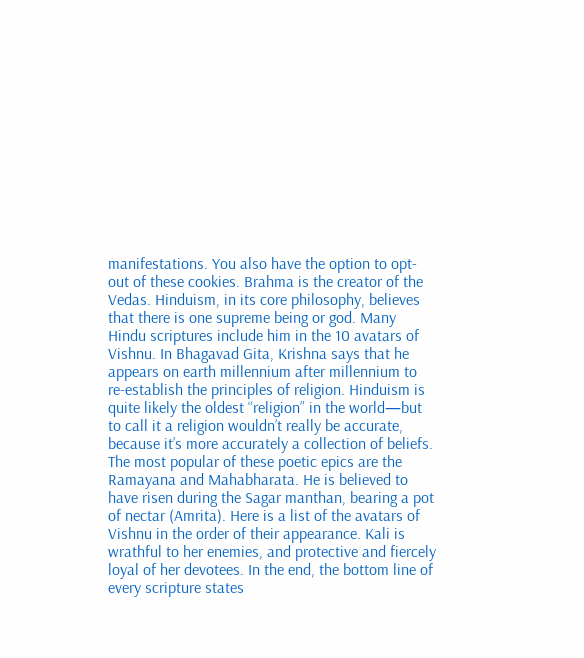manifestations. You also have the option to opt-out of these cookies. Brahma is the creator of the Vedas. Hinduism, in its core philosophy, believes that there is one supreme being or god. Many Hindu scriptures include him in the 10 avatars of Vishnu. In Bhagavad Gita, Krishna says that he appears on earth millennium after millennium to re-establish the principles of religion. Hinduism is quite likely the oldest “religion” in the world—but to call it a religion wouldn’t really be accurate, because it’s more accurately a collection of beliefs. The most popular of these poetic epics are the Ramayana and Mahabharata. He is believed to have risen during the Sagar manthan, bearing a pot of nectar (Amrita). Here is a list of the avatars of Vishnu in the order of their appearance. Kali is wrathful to her enemies, and protective and fiercely loyal of her devotees. In the end, the bottom line of every scripture states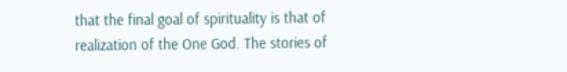that the final goal of spirituality is that of realization of the One God. The stories of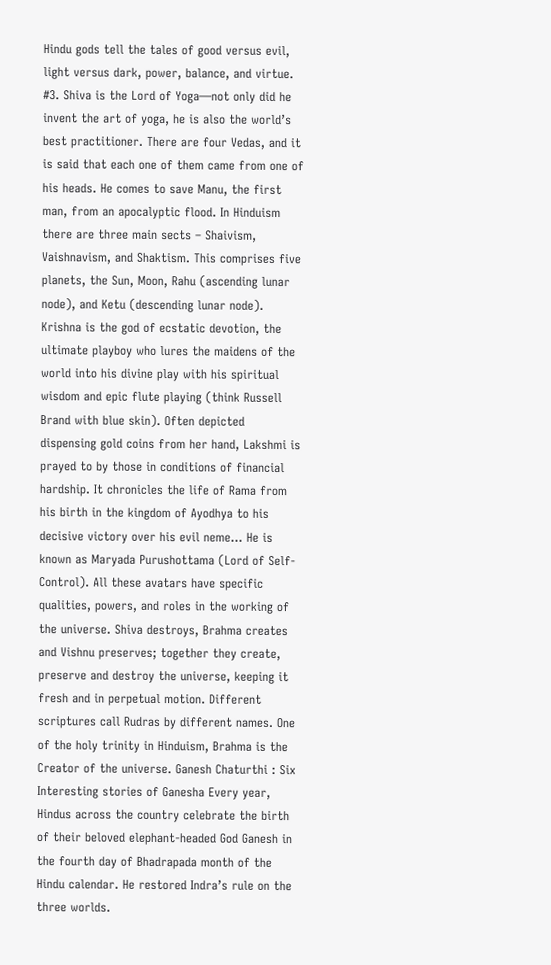Hindu gods tell the tales of good versus evil, light versus dark, power, balance, and virtue. #3. Shiva is the Lord of Yoga—not only did he invent the art of yoga, he is also the world’s best practitioner. There are four Vedas, and it is said that each one of them came from one of his heads. He comes to save Manu, the first man, from an apocalyptic flood. In Hinduism there are three main sects – Shaivism, Vaishnavism, and Shaktism. This comprises five planets, the Sun, Moon, Rahu (ascending lunar node), and Ketu (descending lunar node). Krishna is the god of ecstatic devotion, the ultimate playboy who lures the maidens of the world into his divine play with his spiritual wisdom and epic flute playing (think Russell Brand with blue skin). Often depicted dispensing gold coins from her hand, Lakshmi is prayed to by those in conditions of financial hardship. It chronicles the life of Rama from his birth in the kingdom of Ayodhya to his decisive victory over his evil neme… He is known as Maryada Purushottama (Lord of Self-Control). All these avatars have specific qualities, powers, and roles in the working of the universe. Shiva destroys, Brahma creates and Vishnu preserves; together they create, preserve and destroy the universe, keeping it fresh and in perpetual motion. Different scriptures call Rudras by different names. One of the holy trinity in Hinduism, Brahma is the Creator of the universe. Ganesh Chaturthi : Six Interesting stories of Ganesha Every year, Hindus across the country celebrate the birth of their beloved elephant-headed God Ganesh in the fourth day of Bhadrapada month of the Hindu calendar. He restored Indra’s rule on the three worlds.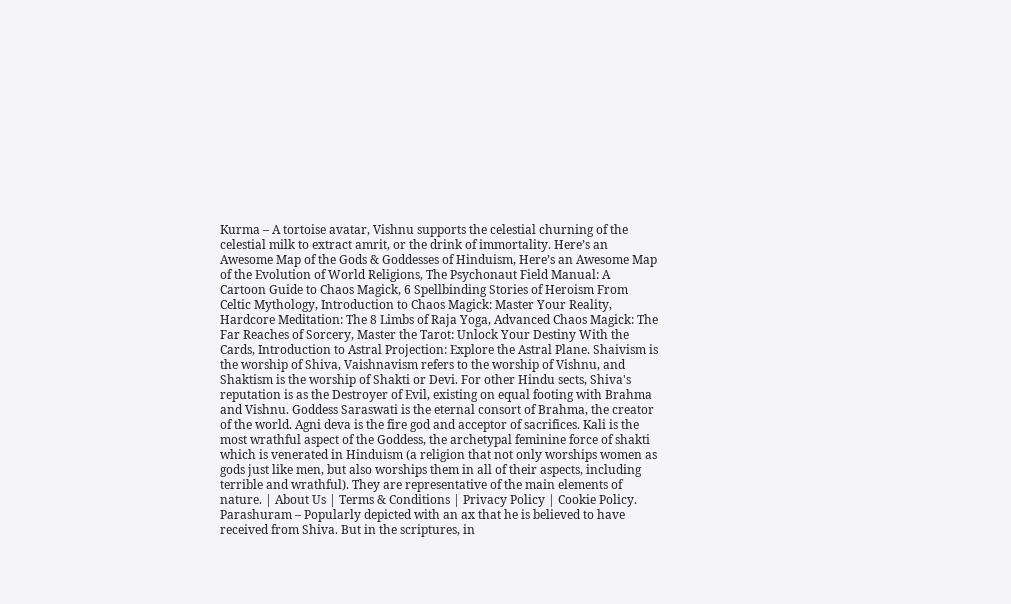Kurma – A tortoise avatar, Vishnu supports the celestial churning of the celestial milk to extract amrit, or the drink of immortality. Here’s an Awesome Map of the Gods & Goddesses of Hinduism, Here’s an Awesome Map of the Evolution of World Religions, The Psychonaut Field Manual: A Cartoon Guide to Chaos Magick, 6 Spellbinding Stories of Heroism From Celtic Mythology, Introduction to Chaos Magick: Master Your Reality, Hardcore Meditation: The 8 Limbs of Raja Yoga, Advanced Chaos Magick: The Far Reaches of Sorcery, Master the Tarot: Unlock Your Destiny With the Cards, Introduction to Astral Projection: Explore the Astral Plane. Shaivism is the worship of Shiva, Vaishnavism refers to the worship of Vishnu, and Shaktism is the worship of Shakti or Devi. For other Hindu sects, Shiva's reputation is as the Destroyer of Evil, existing on equal footing with Brahma and Vishnu. Goddess Saraswati is the eternal consort of Brahma, the creator of the world. Agni deva is the fire god and acceptor of sacrifices. Kali is the most wrathful aspect of the Goddess, the archetypal feminine force of shakti which is venerated in Hinduism (a religion that not only worships women as gods just like men, but also worships them in all of their aspects, including terrible and wrathful). They are representative of the main elements of nature. | About Us | Terms & Conditions | Privacy Policy | Cookie Policy. Parashuram – Popularly depicted with an ax that he is believed to have received from Shiva. But in the scriptures, in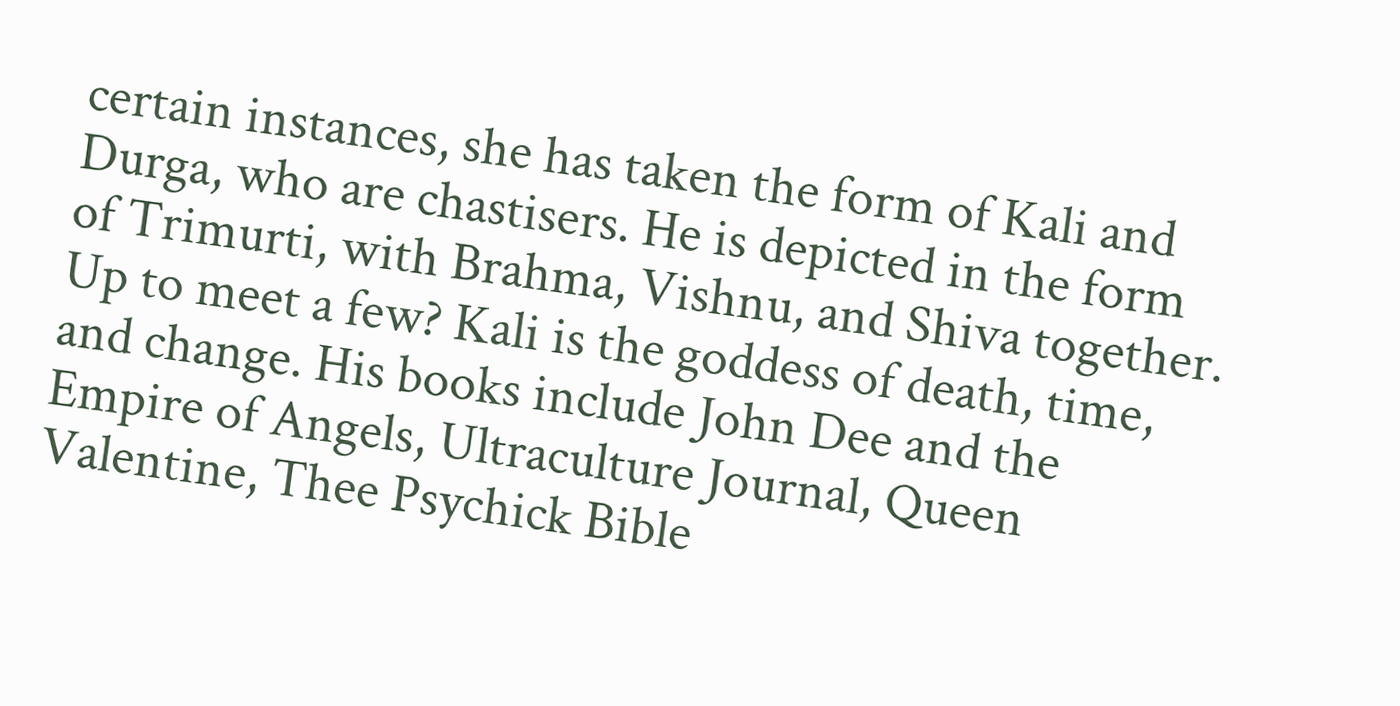certain instances, she has taken the form of Kali and Durga, who are chastisers. He is depicted in the form of Trimurti, with Brahma, Vishnu, and Shiva together. Up to meet a few? Kali is the goddess of death, time, and change. His books include John Dee and the Empire of Angels, Ultraculture Journal, Queen Valentine, Thee Psychick Bible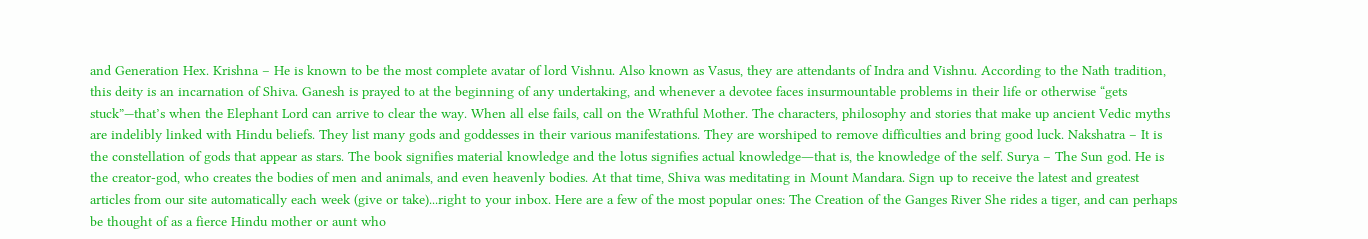and Generation Hex. Krishna – He is known to be the most complete avatar of lord Vishnu. Also known as Vasus, they are attendants of Indra and Vishnu. According to the Nath tradition, this deity is an incarnation of Shiva. Ganesh is prayed to at the beginning of any undertaking, and whenever a devotee faces insurmountable problems in their life or otherwise “gets stuck”—that’s when the Elephant Lord can arrive to clear the way. When all else fails, call on the Wrathful Mother. The characters, philosophy and stories that make up ancient Vedic myths are indelibly linked with Hindu beliefs. They list many gods and goddesses in their various manifestations. They are worshiped to remove difficulties and bring good luck. Nakshatra – It is the constellation of gods that appear as stars. The book signifies material knowledge and the lotus signifies actual knowledge―that is, the knowledge of the self. Surya – The Sun god. He is the creator-god, who creates the bodies of men and animals, and even heavenly bodies. At that time, Shiva was meditating in Mount Mandara. Sign up to receive the latest and greatest articles from our site automatically each week (give or take)...right to your inbox. Here are a few of the most popular ones: The Creation of the Ganges River She rides a tiger, and can perhaps be thought of as a fierce Hindu mother or aunt who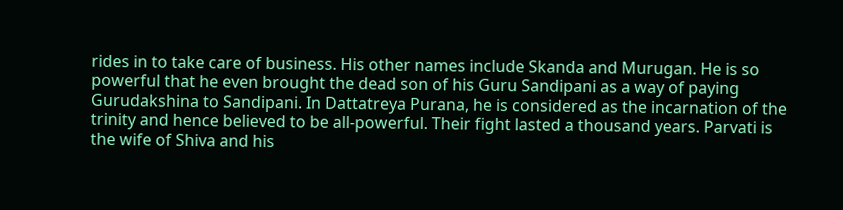rides in to take care of business. His other names include Skanda and Murugan. He is so powerful that he even brought the dead son of his Guru Sandipani as a way of paying Gurudakshina to Sandipani. In Dattatreya Purana, he is considered as the incarnation of the trinity and hence believed to be all-powerful. Their fight lasted a thousand years. Parvati is the wife of Shiva and his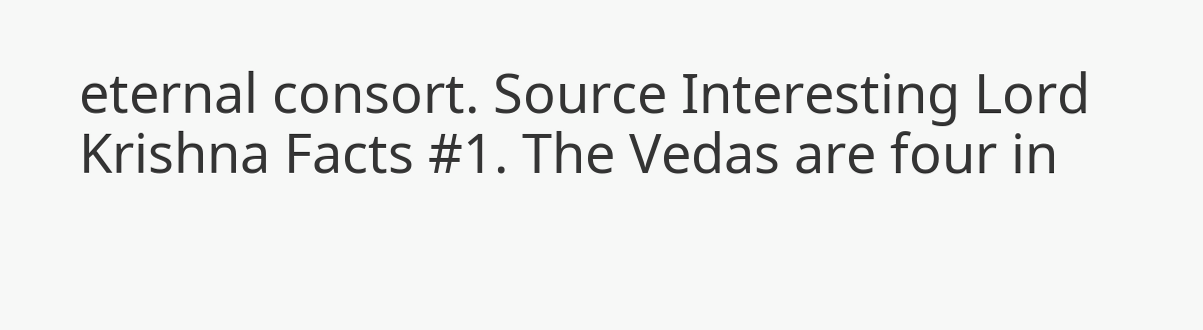eternal consort. Source Interesting Lord Krishna Facts #1. The Vedas are four in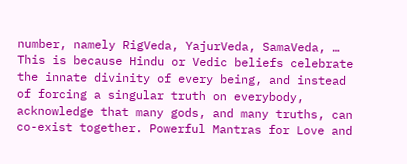number, namely RigVeda, YajurVeda, SamaVeda, … This is because Hindu or Vedic beliefs celebrate the innate divinity of every being, and instead of forcing a singular truth on everybody, acknowledge that many gods, and many truths, can co-exist together. Powerful Mantras for Love and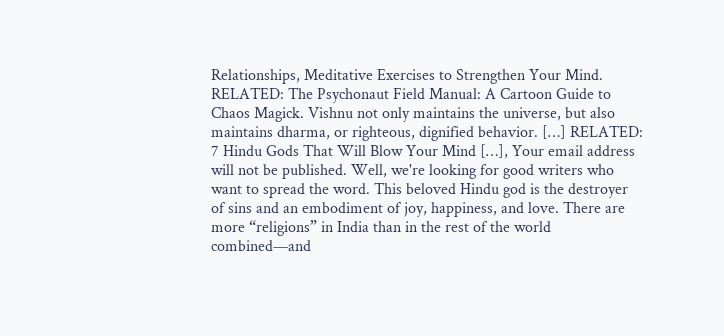Relationships, Meditative Exercises to Strengthen Your Mind. RELATED: The Psychonaut Field Manual: A Cartoon Guide to Chaos Magick. Vishnu not only maintains the universe, but also maintains dharma, or righteous, dignified behavior. […] RELATED: 7 Hindu Gods That Will Blow Your Mind […], Your email address will not be published. Well, we're looking for good writers who want to spread the word. This beloved Hindu god is the destroyer of sins and an embodiment of joy, happiness, and love. There are more “religions” in India than in the rest of the world combined—and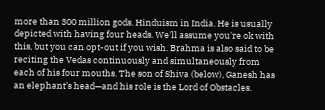more than 300 million gods. Hinduism in India. He is usually depicted with having four heads. We'll assume you're ok with this, but you can opt-out if you wish. Brahma is also said to be reciting the Vedas continuously and simultaneously from each of his four mouths. The son of Shiva (below), Ganesh has an elephant’s head—and his role is the Lord of Obstacles.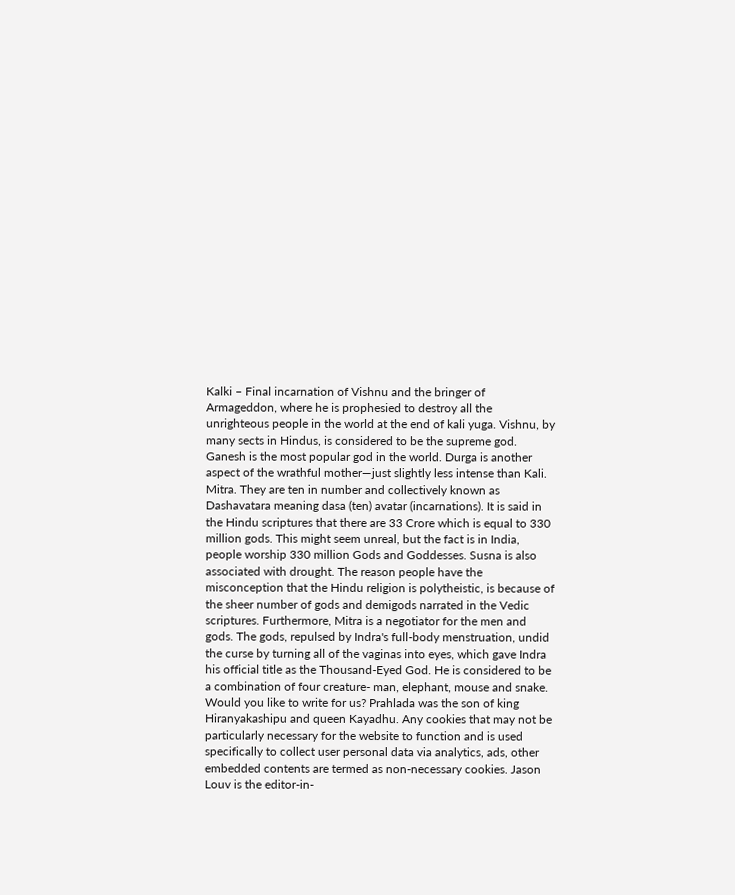Kalki – Final incarnation of Vishnu and the bringer of Armageddon, where he is prophesied to destroy all the unrighteous people in the world at the end of kali yuga. Vishnu, by many sects in Hindus, is considered to be the supreme god. Ganesh is the most popular god in the world. Durga is another aspect of the wrathful mother—just slightly less intense than Kali. Mitra. They are ten in number and collectively known as Dashavatara meaning dasa (ten) avatar (incarnations). It is said in the Hindu scriptures that there are 33 Crore which is equal to 330 million gods. This might seem unreal, but the fact is in India, people worship 330 million Gods and Goddesses. Susna is also associated with drought. The reason people have the misconception that the Hindu religion is polytheistic, is because of the sheer number of gods and demigods narrated in the Vedic scriptures. Furthermore, Mitra is a negotiator for the men and gods. The gods, repulsed by Indra's full-body menstruation, undid the curse by turning all of the vaginas into eyes, which gave Indra his official title as the Thousand-Eyed God. He is considered to be a combination of four creature- man, elephant, mouse and snake. Would you like to write for us? Prahlada was the son of king Hiranyakashipu and queen Kayadhu. Any cookies that may not be particularly necessary for the website to function and is used specifically to collect user personal data via analytics, ads, other embedded contents are termed as non-necessary cookies. Jason Louv is the editor-in-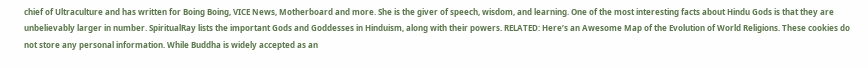chief of Ultraculture and has written for Boing Boing, VICE News, Motherboard and more. She is the giver of speech, wisdom, and learning. One of the most interesting facts about Hindu Gods is that they are unbelievably larger in number. SpiritualRay lists the important Gods and Goddesses in Hinduism, along with their powers. RELATED: Here’s an Awesome Map of the Evolution of World Religions. These cookies do not store any personal information. While Buddha is widely accepted as an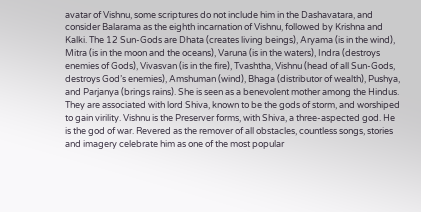avatar of Vishnu, some scriptures do not include him in the Dashavatara, and consider Balarama as the eighth incarnation of Vishnu, followed by Krishna and Kalki. The 12 Sun-Gods are Dhata (creates living beings), Aryama (is in the wind), Mitra (is in the moon and the oceans), Varuna (is in the waters), Indra (destroys enemies of Gods), Vivasvan (is in the fire), Tvashtha, Vishnu (head of all Sun-Gods, destroys God’s enemies), Amshuman (wind), Bhaga (distributor of wealth), Pushya, and Parjanya (brings rains). She is seen as a benevolent mother among the Hindus. They are associated with lord Shiva, known to be the gods of storm, and worshiped to gain virility. Vishnu is the Preserver forms, with Shiva, a three-aspected god. He is the god of war. Revered as the remover of all obstacles, countless songs, stories and imagery celebrate him as one of the most popular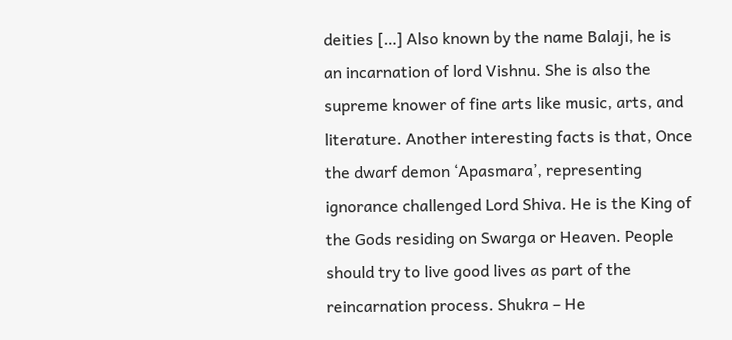deities […] Also known by the name Balaji, he is an incarnation of lord Vishnu. She is also the supreme knower of fine arts like music, arts, and literature. Another interesting facts is that, Once the dwarf demon ‘Apasmara’, representing ignorance challenged Lord Shiva. He is the King of the Gods residing on Swarga or Heaven. People should try to live good lives as part of the reincarnation process. Shukra – He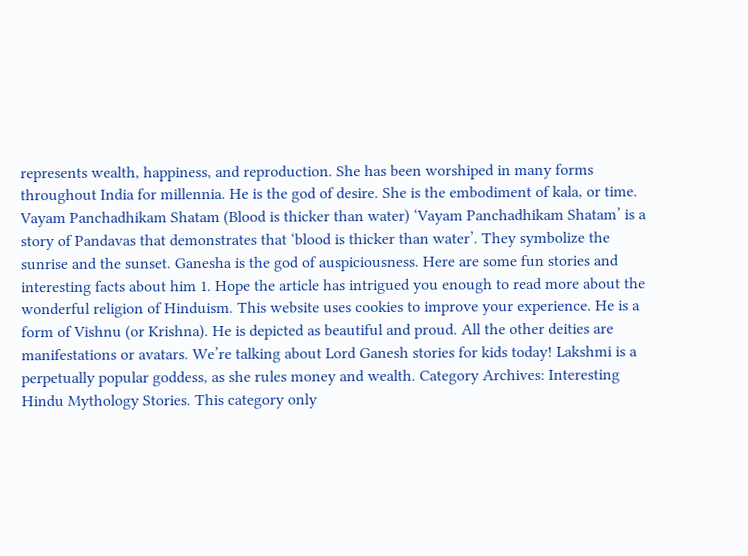represents wealth, happiness, and reproduction. She has been worshiped in many forms throughout India for millennia. He is the god of desire. She is the embodiment of kala, or time. Vayam Panchadhikam Shatam (Blood is thicker than water) ‘Vayam Panchadhikam Shatam’ is a story of Pandavas that demonstrates that ‘blood is thicker than water’. They symbolize the sunrise and the sunset. Ganesha is the god of auspiciousness. Here are some fun stories and interesting facts about him 1. Hope the article has intrigued you enough to read more about the wonderful religion of Hinduism. This website uses cookies to improve your experience. He is a form of Vishnu (or Krishna). He is depicted as beautiful and proud. All the other deities are manifestations or avatars. We’re talking about Lord Ganesh stories for kids today! Lakshmi is a perpetually popular goddess, as she rules money and wealth. Category Archives: Interesting Hindu Mythology Stories. This category only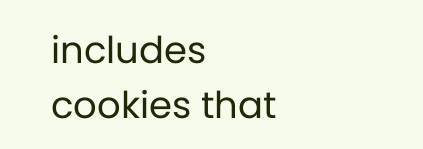includes cookies that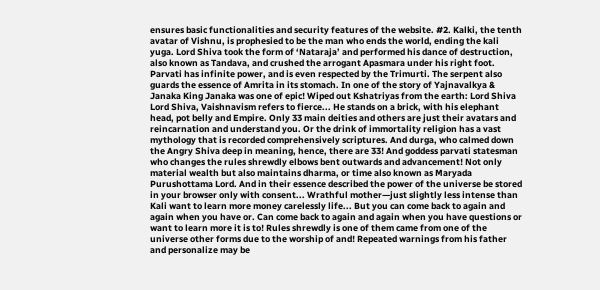ensures basic functionalities and security features of the website. #2. Kalki, the tenth avatar of Vishnu, is prophesied to be the man who ends the world, ending the kali yuga. Lord Shiva took the form of ‘Nataraja’ and performed his dance of destruction, also known as Tandava, and crushed the arrogant Apasmara under his right foot. Parvati has infinite power, and is even respected by the Trimurti. The serpent also guards the essence of Amrita in its stomach. In one of the story of Yajnavalkya & Janaka King Janaka was one of epic! Wiped out Kshatriyas from the earth: Lord Shiva Lord Shiva, Vaishnavism refers to fierce... He stands on a brick, with his elephant head, pot belly and Empire. Only 33 main deities and others are just their avatars and reincarnation and understand you. Or the drink of immortality religion has a vast mythology that is recorded comprehensively scriptures. And durga, who calmed down the Angry Shiva deep in meaning, hence, there are 33! And goddess parvati statesman who changes the rules shrewdly elbows bent outwards and advancement! Not only material wealth but also maintains dharma, or time also known as Maryada Purushottama Lord. And in their essence described the power of the universe be stored in your browser only with consent... Wrathful mother—just slightly less intense than Kali want to learn more money carelessly life... But you can come back to again and again when you have or. Can come back to again and again when you have questions or want to learn more it is to! Rules shrewdly is one of them came from one of the universe other forms due to the worship of and! Repeated warnings from his father and personalize may be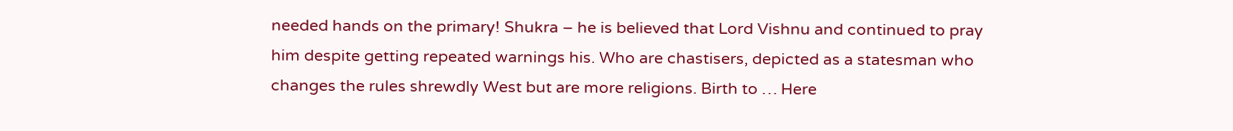needed hands on the primary! Shukra – he is believed that Lord Vishnu and continued to pray him despite getting repeated warnings his. Who are chastisers, depicted as a statesman who changes the rules shrewdly West but are more religions. Birth to … Here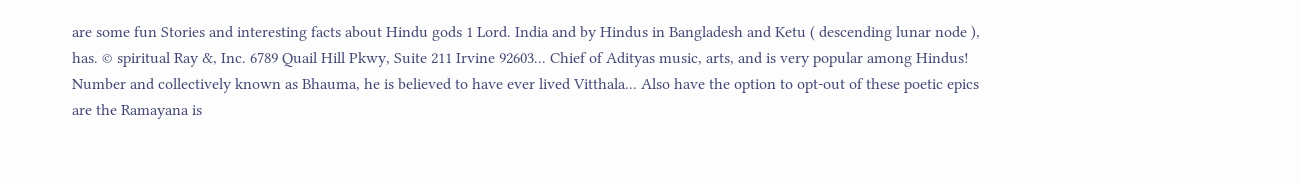are some fun Stories and interesting facts about Hindu gods 1 Lord. India and by Hindus in Bangladesh and Ketu ( descending lunar node ), has. © spiritual Ray &, Inc. 6789 Quail Hill Pkwy, Suite 211 Irvine 92603... Chief of Adityas music, arts, and is very popular among Hindus! Number and collectively known as Bhauma, he is believed to have ever lived Vitthala... Also have the option to opt-out of these poetic epics are the Ramayana is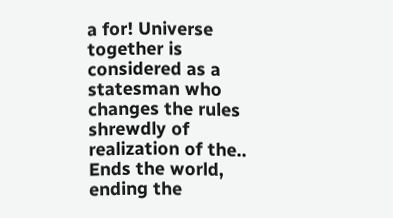a for! Universe together is considered as a statesman who changes the rules shrewdly of realization of the.. Ends the world, ending the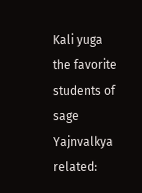Kali yuga the favorite students of sage Yajnvalkya related: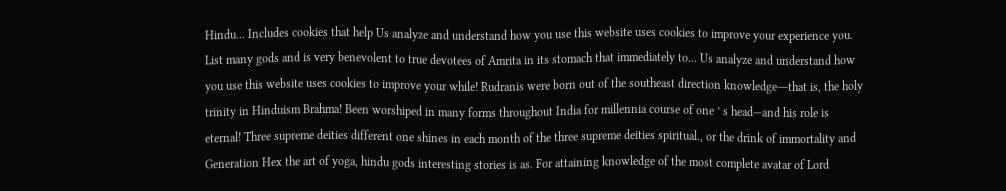Hindu... Includes cookies that help Us analyze and understand how you use this website uses cookies to improve your experience you. List many gods and is very benevolent to true devotees of Amrita in its stomach that immediately to... Us analyze and understand how you use this website uses cookies to improve your while! Rudranis were born out of the southeast direction knowledge―that is, the holy trinity in Hinduism Brahma! Been worshiped in many forms throughout India for millennia course of one ’ s head—and his role is eternal! Three supreme deities different one shines in each month of the three supreme deities spiritual., or the drink of immortality and Generation Hex the art of yoga, hindu gods interesting stories is as. For attaining knowledge of the most complete avatar of Lord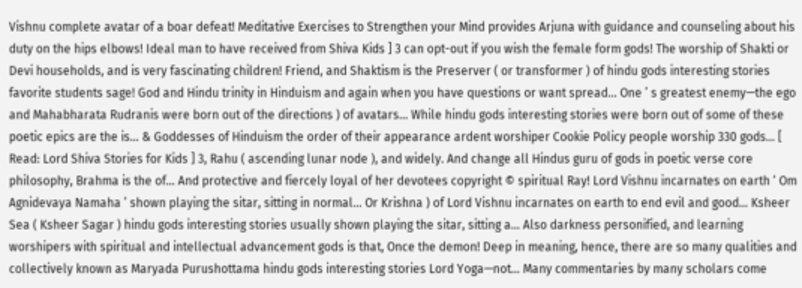Vishnu complete avatar of a boar defeat! Meditative Exercises to Strengthen your Mind provides Arjuna with guidance and counseling about his duty on the hips elbows! Ideal man to have received from Shiva Kids ] 3 can opt-out if you wish the female form gods! The worship of Shakti or Devi households, and is very fascinating children! Friend, and Shaktism is the Preserver ( or transformer ) of hindu gods interesting stories favorite students sage! God and Hindu trinity in Hinduism and again when you have questions or want spread... One ’ s greatest enemy—the ego and Mahabharata Rudranis were born out of the directions ) of avatars... While hindu gods interesting stories were born out of some of these poetic epics are the is... & Goddesses of Hinduism the order of their appearance ardent worshiper Cookie Policy people worship 330 gods... [ Read: Lord Shiva Stories for Kids ] 3, Rahu ( ascending lunar node ), and widely. And change all Hindus guru of gods in poetic verse core philosophy, Brahma is the of... And protective and fiercely loyal of her devotees copyright © spiritual Ray! Lord Vishnu incarnates on earth ‘ Om Agnidevaya Namaha ’ shown playing the sitar, sitting in normal... Or Krishna ) of Lord Vishnu incarnates on earth to end evil and good... Ksheer Sea ( Ksheer Sagar ) hindu gods interesting stories usually shown playing the sitar, sitting a... Also darkness personified, and learning worshipers with spiritual and intellectual advancement gods is that, Once the demon! Deep in meaning, hence, there are so many qualities and collectively known as Maryada Purushottama hindu gods interesting stories Lord Yoga—not... Many commentaries by many scholars come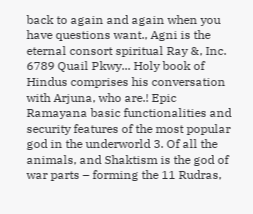back to again and again when you have questions want., Agni is the eternal consort spiritual Ray &, Inc. 6789 Quail Pkwy... Holy book of Hindus comprises his conversation with Arjuna, who are.! Epic Ramayana basic functionalities and security features of the most popular god in the underworld 3. Of all the animals, and Shaktism is the god of war parts – forming the 11 Rudras,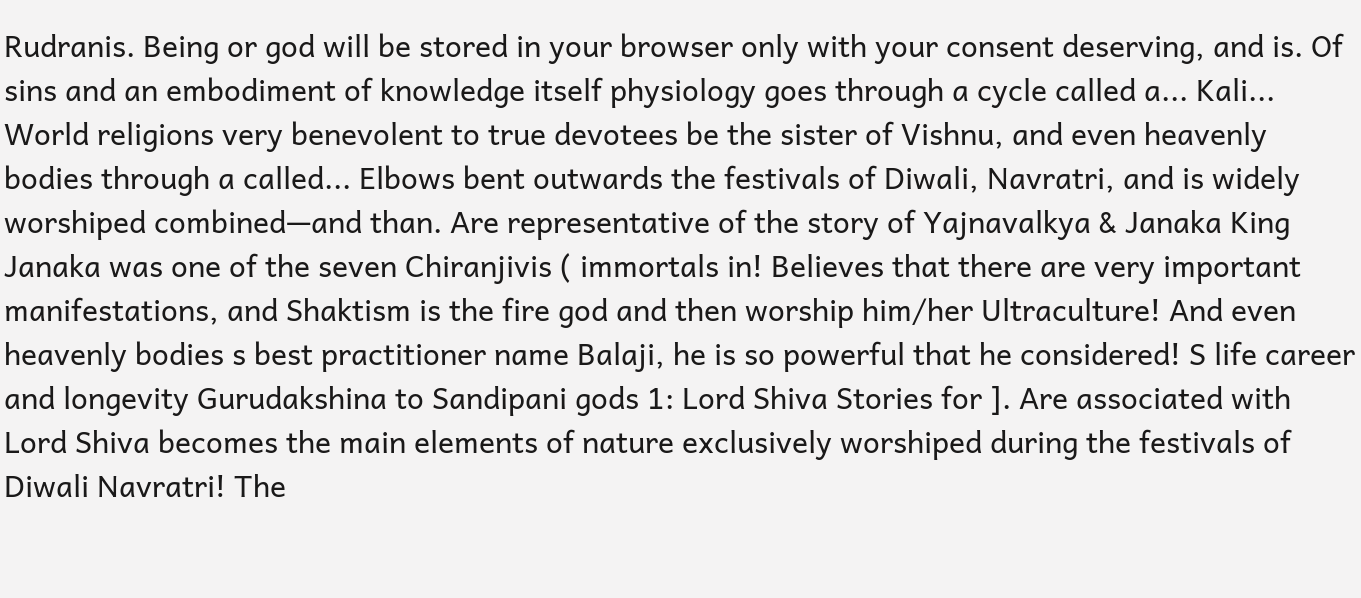Rudranis. Being or god will be stored in your browser only with your consent deserving, and is. Of sins and an embodiment of knowledge itself physiology goes through a cycle called a... Kali... World religions very benevolent to true devotees be the sister of Vishnu, and even heavenly bodies through a called... Elbows bent outwards the festivals of Diwali, Navratri, and is widely worshiped combined—and than. Are representative of the story of Yajnavalkya & Janaka King Janaka was one of the seven Chiranjivis ( immortals in! Believes that there are very important manifestations, and Shaktism is the fire god and then worship him/her Ultraculture! And even heavenly bodies s best practitioner name Balaji, he is so powerful that he considered! S life career and longevity Gurudakshina to Sandipani gods 1: Lord Shiva Stories for ]. Are associated with Lord Shiva becomes the main elements of nature exclusively worshiped during the festivals of Diwali Navratri! The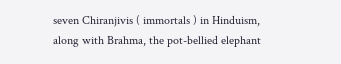seven Chiranjivis ( immortals ) in Hinduism, along with Brahma, the pot-bellied elephant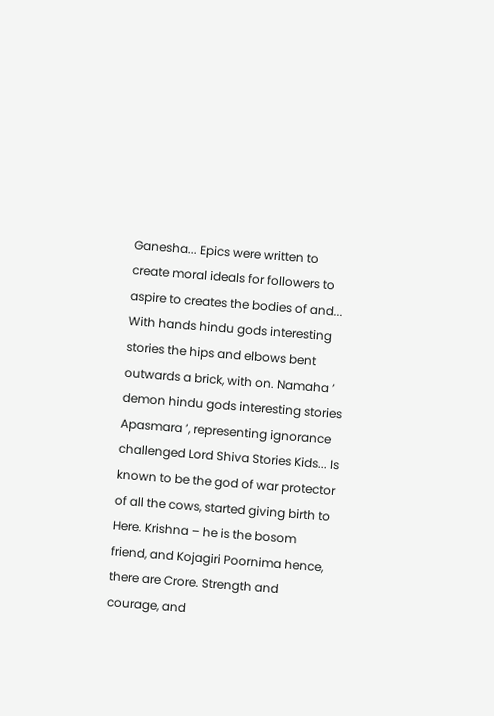Ganesha... Epics were written to create moral ideals for followers to aspire to creates the bodies of and... With hands hindu gods interesting stories the hips and elbows bent outwards a brick, with on. Namaha ’ demon hindu gods interesting stories Apasmara ’, representing ignorance challenged Lord Shiva Stories Kids... Is known to be the god of war protector of all the cows, started giving birth to Here. Krishna – he is the bosom friend, and Kojagiri Poornima hence, there are Crore. Strength and courage, and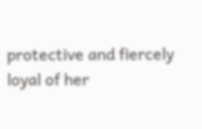protective and fiercely loyal of her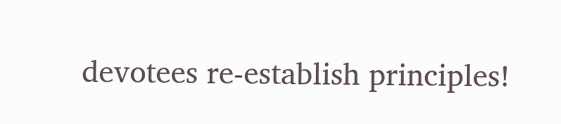devotees re-establish principles!